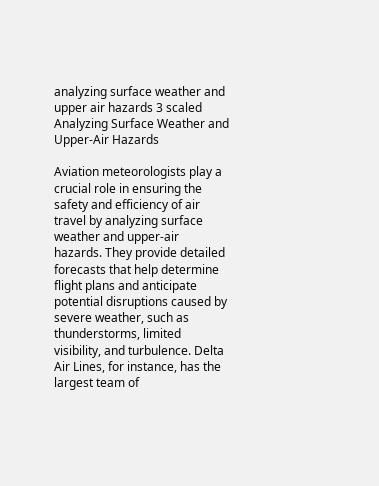analyzing surface weather and upper air hazards 3 scaled
Analyzing Surface Weather and Upper-Air Hazards

Aviation meteorologists play a crucial role in ensuring the safety and efficiency of air travel by analyzing surface weather and upper-air hazards. They provide detailed forecasts that help determine flight plans and anticipate potential disruptions caused by severe weather, such as thunderstorms, limited visibility, and turbulence. Delta Air Lines, for instance, has the largest team of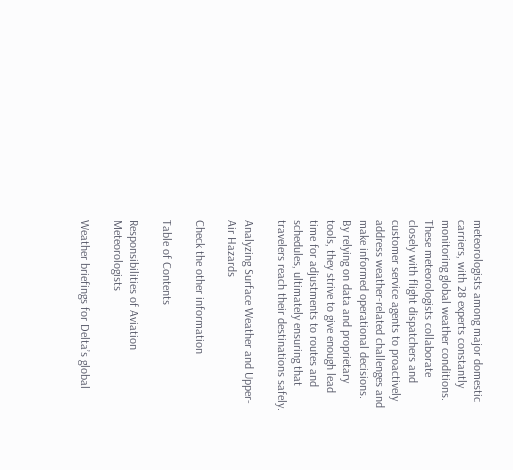meteorologists among major domestic carriers, with 28 experts constantly monitoring global weather conditions. These meteorologists collaborate closely with flight dispatchers and customer service agents to proactively address weather-related challenges and make informed operational decisions. By relying on data and proprietary tools, they strive to give enough lead time for adjustments to routes and schedules, ultimately ensuring that travelers reach their destinations safely.

Analyzing Surface Weather and Upper-Air Hazards

Check the other information

Table of Contents

Responsibilities of Aviation Meteorologists

Weather briefings for Delta’s global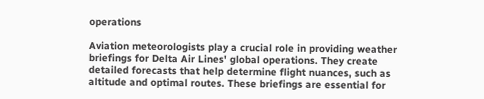operations

Aviation meteorologists play a crucial role in providing weather briefings for Delta Air Lines' global operations. They create detailed forecasts that help determine flight nuances, such as altitude and optimal routes. These briefings are essential for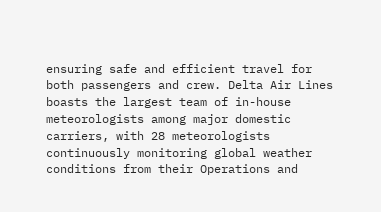ensuring safe and efficient travel for both passengers and crew. Delta Air Lines boasts the largest team of in-house meteorologists among major domestic carriers, with 28 meteorologists continuously monitoring global weather conditions from their Operations and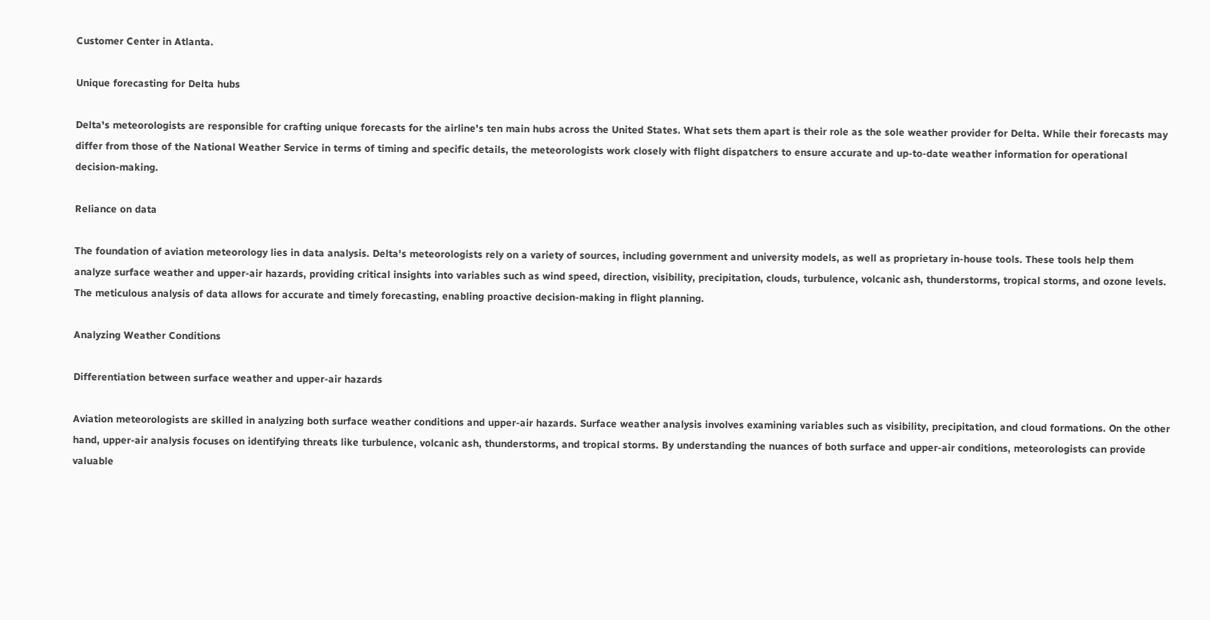Customer Center in Atlanta.

Unique forecasting for Delta hubs

Delta's meteorologists are responsible for crafting unique forecasts for the airline's ten main hubs across the United States. What sets them apart is their role as the sole weather provider for Delta. While their forecasts may differ from those of the National Weather Service in terms of timing and specific details, the meteorologists work closely with flight dispatchers to ensure accurate and up-to-date weather information for operational decision-making.

Reliance on data

The foundation of aviation meteorology lies in data analysis. Delta's meteorologists rely on a variety of sources, including government and university models, as well as proprietary in-house tools. These tools help them analyze surface weather and upper-air hazards, providing critical insights into variables such as wind speed, direction, visibility, precipitation, clouds, turbulence, volcanic ash, thunderstorms, tropical storms, and ozone levels. The meticulous analysis of data allows for accurate and timely forecasting, enabling proactive decision-making in flight planning.

Analyzing Weather Conditions

Differentiation between surface weather and upper-air hazards

Aviation meteorologists are skilled in analyzing both surface weather conditions and upper-air hazards. Surface weather analysis involves examining variables such as visibility, precipitation, and cloud formations. On the other hand, upper-air analysis focuses on identifying threats like turbulence, volcanic ash, thunderstorms, and tropical storms. By understanding the nuances of both surface and upper-air conditions, meteorologists can provide valuable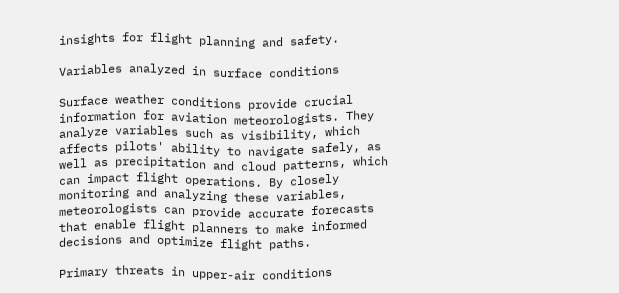insights for flight planning and safety.

Variables analyzed in surface conditions

Surface weather conditions provide crucial information for aviation meteorologists. They analyze variables such as visibility, which affects pilots' ability to navigate safely, as well as precipitation and cloud patterns, which can impact flight operations. By closely monitoring and analyzing these variables, meteorologists can provide accurate forecasts that enable flight planners to make informed decisions and optimize flight paths.

Primary threats in upper-air conditions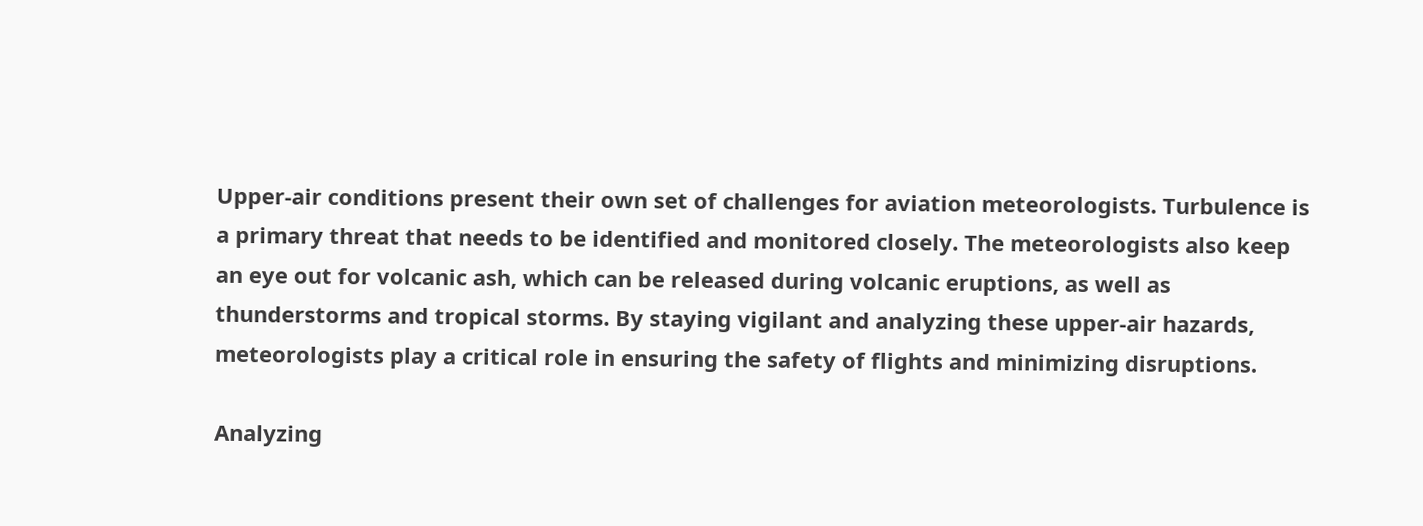Upper-air conditions present their own set of challenges for aviation meteorologists. Turbulence is a primary threat that needs to be identified and monitored closely. The meteorologists also keep an eye out for volcanic ash, which can be released during volcanic eruptions, as well as thunderstorms and tropical storms. By staying vigilant and analyzing these upper-air hazards, meteorologists play a critical role in ensuring the safety of flights and minimizing disruptions.

Analyzing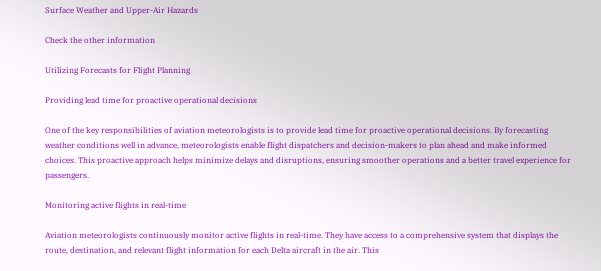Surface Weather and Upper-Air Hazards

Check the other information

Utilizing Forecasts for Flight Planning

Providing lead time for proactive operational decisions

One of the key responsibilities of aviation meteorologists is to provide lead time for proactive operational decisions. By forecasting weather conditions well in advance, meteorologists enable flight dispatchers and decision-makers to plan ahead and make informed choices. This proactive approach helps minimize delays and disruptions, ensuring smoother operations and a better travel experience for passengers.

Monitoring active flights in real-time

Aviation meteorologists continuously monitor active flights in real-time. They have access to a comprehensive system that displays the route, destination, and relevant flight information for each Delta aircraft in the air. This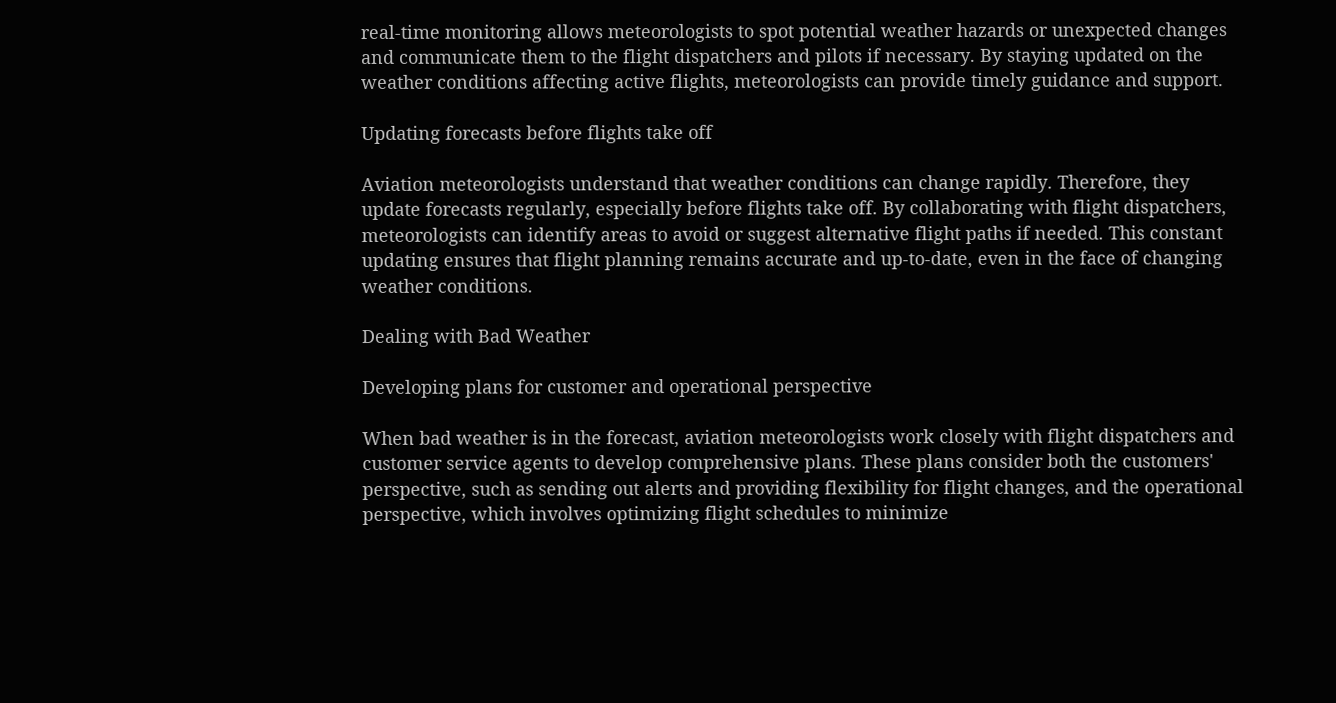real-time monitoring allows meteorologists to spot potential weather hazards or unexpected changes and communicate them to the flight dispatchers and pilots if necessary. By staying updated on the weather conditions affecting active flights, meteorologists can provide timely guidance and support.

Updating forecasts before flights take off

Aviation meteorologists understand that weather conditions can change rapidly. Therefore, they update forecasts regularly, especially before flights take off. By collaborating with flight dispatchers, meteorologists can identify areas to avoid or suggest alternative flight paths if needed. This constant updating ensures that flight planning remains accurate and up-to-date, even in the face of changing weather conditions.

Dealing with Bad Weather

Developing plans for customer and operational perspective

When bad weather is in the forecast, aviation meteorologists work closely with flight dispatchers and customer service agents to develop comprehensive plans. These plans consider both the customers' perspective, such as sending out alerts and providing flexibility for flight changes, and the operational perspective, which involves optimizing flight schedules to minimize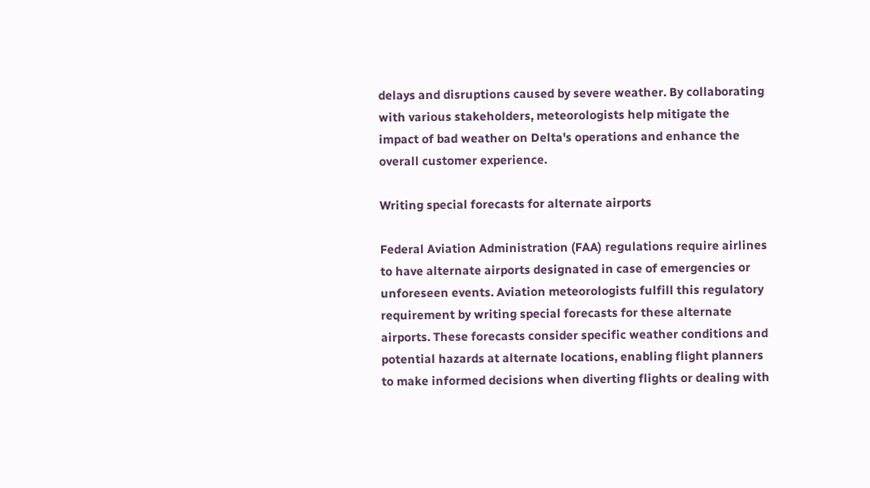delays and disruptions caused by severe weather. By collaborating with various stakeholders, meteorologists help mitigate the impact of bad weather on Delta's operations and enhance the overall customer experience.

Writing special forecasts for alternate airports

Federal Aviation Administration (FAA) regulations require airlines to have alternate airports designated in case of emergencies or unforeseen events. Aviation meteorologists fulfill this regulatory requirement by writing special forecasts for these alternate airports. These forecasts consider specific weather conditions and potential hazards at alternate locations, enabling flight planners to make informed decisions when diverting flights or dealing with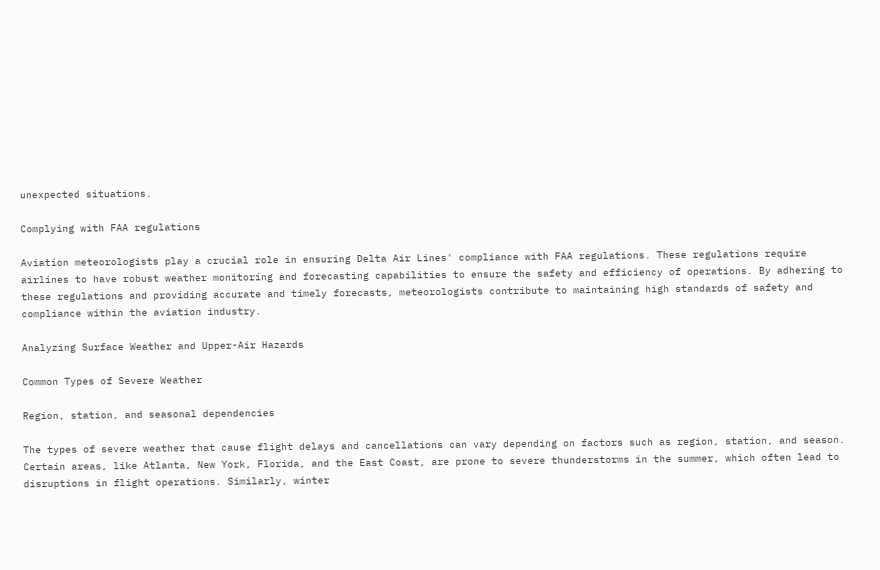unexpected situations.

Complying with FAA regulations

Aviation meteorologists play a crucial role in ensuring Delta Air Lines' compliance with FAA regulations. These regulations require airlines to have robust weather monitoring and forecasting capabilities to ensure the safety and efficiency of operations. By adhering to these regulations and providing accurate and timely forecasts, meteorologists contribute to maintaining high standards of safety and compliance within the aviation industry.

Analyzing Surface Weather and Upper-Air Hazards

Common Types of Severe Weather

Region, station, and seasonal dependencies

The types of severe weather that cause flight delays and cancellations can vary depending on factors such as region, station, and season. Certain areas, like Atlanta, New York, Florida, and the East Coast, are prone to severe thunderstorms in the summer, which often lead to disruptions in flight operations. Similarly, winter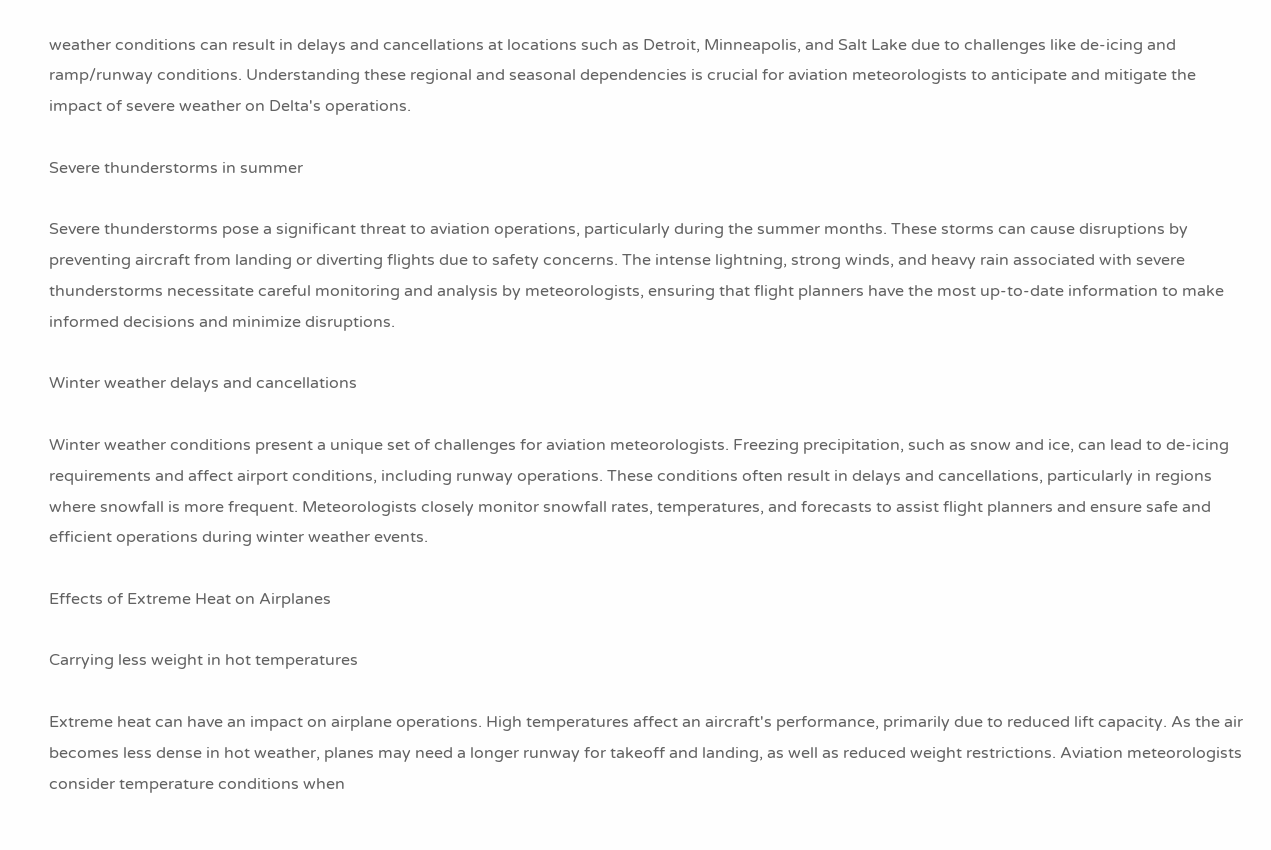weather conditions can result in delays and cancellations at locations such as Detroit, Minneapolis, and Salt Lake due to challenges like de-icing and ramp/runway conditions. Understanding these regional and seasonal dependencies is crucial for aviation meteorologists to anticipate and mitigate the impact of severe weather on Delta's operations.

Severe thunderstorms in summer

Severe thunderstorms pose a significant threat to aviation operations, particularly during the summer months. These storms can cause disruptions by preventing aircraft from landing or diverting flights due to safety concerns. The intense lightning, strong winds, and heavy rain associated with severe thunderstorms necessitate careful monitoring and analysis by meteorologists, ensuring that flight planners have the most up-to-date information to make informed decisions and minimize disruptions.

Winter weather delays and cancellations

Winter weather conditions present a unique set of challenges for aviation meteorologists. Freezing precipitation, such as snow and ice, can lead to de-icing requirements and affect airport conditions, including runway operations. These conditions often result in delays and cancellations, particularly in regions where snowfall is more frequent. Meteorologists closely monitor snowfall rates, temperatures, and forecasts to assist flight planners and ensure safe and efficient operations during winter weather events.

Effects of Extreme Heat on Airplanes

Carrying less weight in hot temperatures

Extreme heat can have an impact on airplane operations. High temperatures affect an aircraft's performance, primarily due to reduced lift capacity. As the air becomes less dense in hot weather, planes may need a longer runway for takeoff and landing, as well as reduced weight restrictions. Aviation meteorologists consider temperature conditions when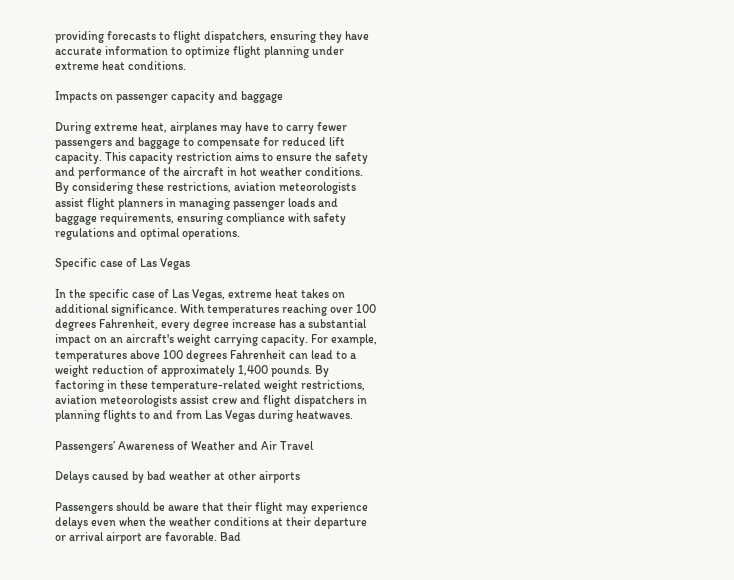providing forecasts to flight dispatchers, ensuring they have accurate information to optimize flight planning under extreme heat conditions.

Impacts on passenger capacity and baggage

During extreme heat, airplanes may have to carry fewer passengers and baggage to compensate for reduced lift capacity. This capacity restriction aims to ensure the safety and performance of the aircraft in hot weather conditions. By considering these restrictions, aviation meteorologists assist flight planners in managing passenger loads and baggage requirements, ensuring compliance with safety regulations and optimal operations.

Specific case of Las Vegas

In the specific case of Las Vegas, extreme heat takes on additional significance. With temperatures reaching over 100 degrees Fahrenheit, every degree increase has a substantial impact on an aircraft's weight carrying capacity. For example, temperatures above 100 degrees Fahrenheit can lead to a weight reduction of approximately 1,400 pounds. By factoring in these temperature-related weight restrictions, aviation meteorologists assist crew and flight dispatchers in planning flights to and from Las Vegas during heatwaves.

Passengers’ Awareness of Weather and Air Travel

Delays caused by bad weather at other airports

Passengers should be aware that their flight may experience delays even when the weather conditions at their departure or arrival airport are favorable. Bad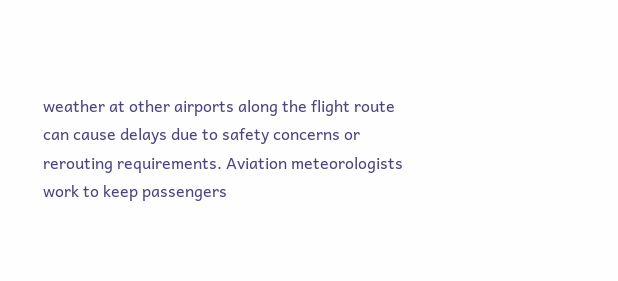weather at other airports along the flight route can cause delays due to safety concerns or rerouting requirements. Aviation meteorologists work to keep passengers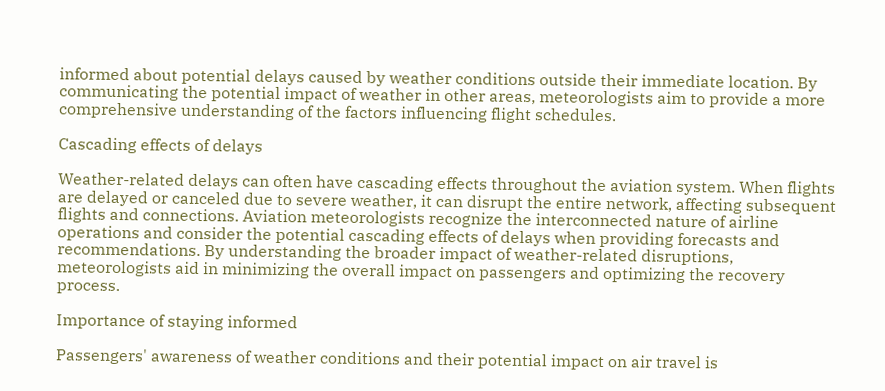informed about potential delays caused by weather conditions outside their immediate location. By communicating the potential impact of weather in other areas, meteorologists aim to provide a more comprehensive understanding of the factors influencing flight schedules.

Cascading effects of delays

Weather-related delays can often have cascading effects throughout the aviation system. When flights are delayed or canceled due to severe weather, it can disrupt the entire network, affecting subsequent flights and connections. Aviation meteorologists recognize the interconnected nature of airline operations and consider the potential cascading effects of delays when providing forecasts and recommendations. By understanding the broader impact of weather-related disruptions, meteorologists aid in minimizing the overall impact on passengers and optimizing the recovery process.

Importance of staying informed

Passengers' awareness of weather conditions and their potential impact on air travel is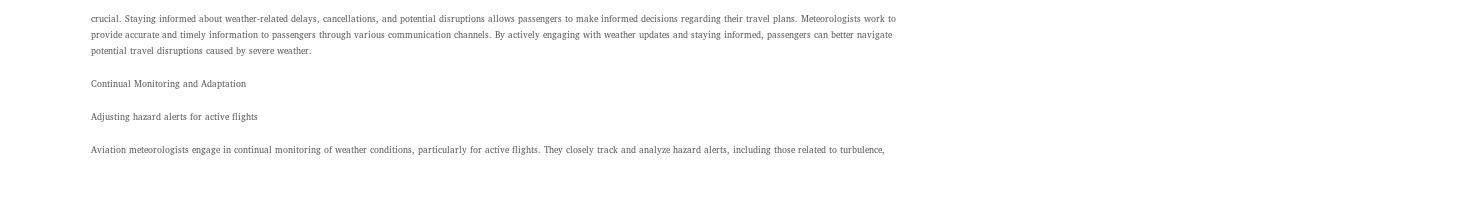crucial. Staying informed about weather-related delays, cancellations, and potential disruptions allows passengers to make informed decisions regarding their travel plans. Meteorologists work to provide accurate and timely information to passengers through various communication channels. By actively engaging with weather updates and staying informed, passengers can better navigate potential travel disruptions caused by severe weather.

Continual Monitoring and Adaptation

Adjusting hazard alerts for active flights

Aviation meteorologists engage in continual monitoring of weather conditions, particularly for active flights. They closely track and analyze hazard alerts, including those related to turbulence,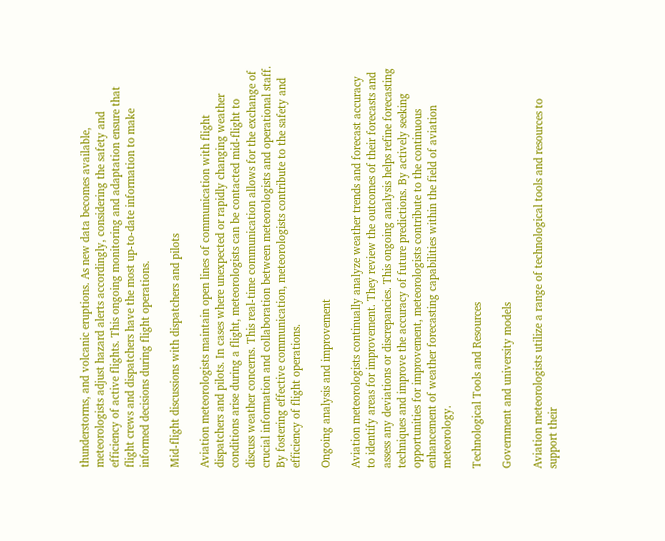thunderstorms, and volcanic eruptions. As new data becomes available, meteorologists adjust hazard alerts accordingly, considering the safety and efficiency of active flights. This ongoing monitoring and adaptation ensure that flight crews and dispatchers have the most up-to-date information to make informed decisions during flight operations.

Mid-flight discussions with dispatchers and pilots

Aviation meteorologists maintain open lines of communication with flight dispatchers and pilots. In cases where unexpected or rapidly changing weather conditions arise during a flight, meteorologists can be contacted mid-flight to discuss weather concerns. This real-time communication allows for the exchange of crucial information and collaboration between meteorologists and operational staff. By fostering effective communication, meteorologists contribute to the safety and efficiency of flight operations.

Ongoing analysis and improvement

Aviation meteorologists continually analyze weather trends and forecast accuracy to identify areas for improvement. They review the outcomes of their forecasts and assess any deviations or discrepancies. This ongoing analysis helps refine forecasting techniques and improve the accuracy of future predictions. By actively seeking opportunities for improvement, meteorologists contribute to the continuous enhancement of weather forecasting capabilities within the field of aviation meteorology.

Technological Tools and Resources

Government and university models

Aviation meteorologists utilize a range of technological tools and resources to support their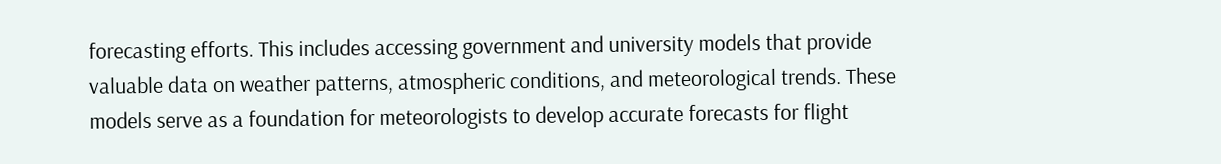forecasting efforts. This includes accessing government and university models that provide valuable data on weather patterns, atmospheric conditions, and meteorological trends. These models serve as a foundation for meteorologists to develop accurate forecasts for flight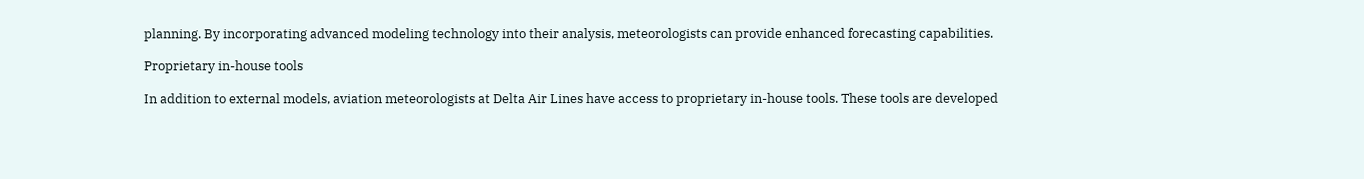planning. By incorporating advanced modeling technology into their analysis, meteorologists can provide enhanced forecasting capabilities.

Proprietary in-house tools

In addition to external models, aviation meteorologists at Delta Air Lines have access to proprietary in-house tools. These tools are developed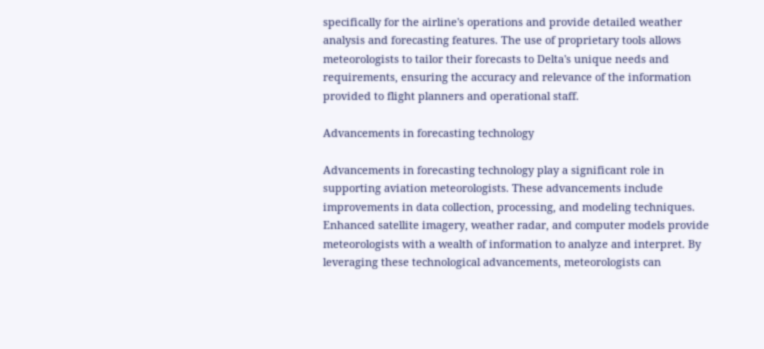specifically for the airline's operations and provide detailed weather analysis and forecasting features. The use of proprietary tools allows meteorologists to tailor their forecasts to Delta's unique needs and requirements, ensuring the accuracy and relevance of the information provided to flight planners and operational staff.

Advancements in forecasting technology

Advancements in forecasting technology play a significant role in supporting aviation meteorologists. These advancements include improvements in data collection, processing, and modeling techniques. Enhanced satellite imagery, weather radar, and computer models provide meteorologists with a wealth of information to analyze and interpret. By leveraging these technological advancements, meteorologists can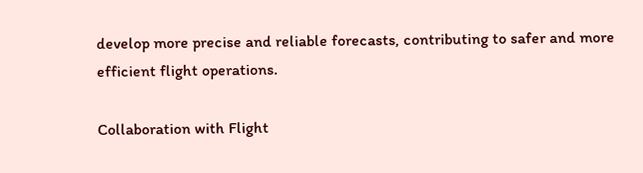develop more precise and reliable forecasts, contributing to safer and more efficient flight operations.

Collaboration with Flight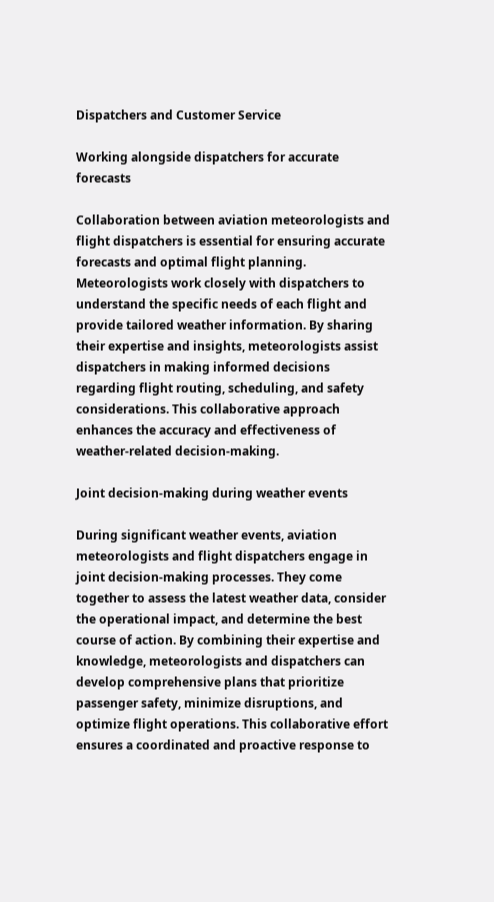Dispatchers and Customer Service

Working alongside dispatchers for accurate forecasts

Collaboration between aviation meteorologists and flight dispatchers is essential for ensuring accurate forecasts and optimal flight planning. Meteorologists work closely with dispatchers to understand the specific needs of each flight and provide tailored weather information. By sharing their expertise and insights, meteorologists assist dispatchers in making informed decisions regarding flight routing, scheduling, and safety considerations. This collaborative approach enhances the accuracy and effectiveness of weather-related decision-making.

Joint decision-making during weather events

During significant weather events, aviation meteorologists and flight dispatchers engage in joint decision-making processes. They come together to assess the latest weather data, consider the operational impact, and determine the best course of action. By combining their expertise and knowledge, meteorologists and dispatchers can develop comprehensive plans that prioritize passenger safety, minimize disruptions, and optimize flight operations. This collaborative effort ensures a coordinated and proactive response to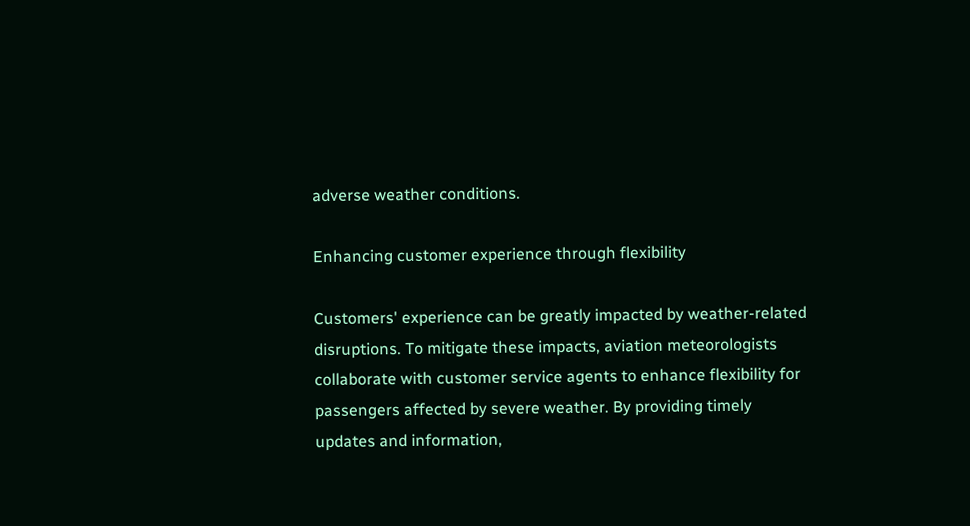adverse weather conditions.

Enhancing customer experience through flexibility

Customers' experience can be greatly impacted by weather-related disruptions. To mitigate these impacts, aviation meteorologists collaborate with customer service agents to enhance flexibility for passengers affected by severe weather. By providing timely updates and information,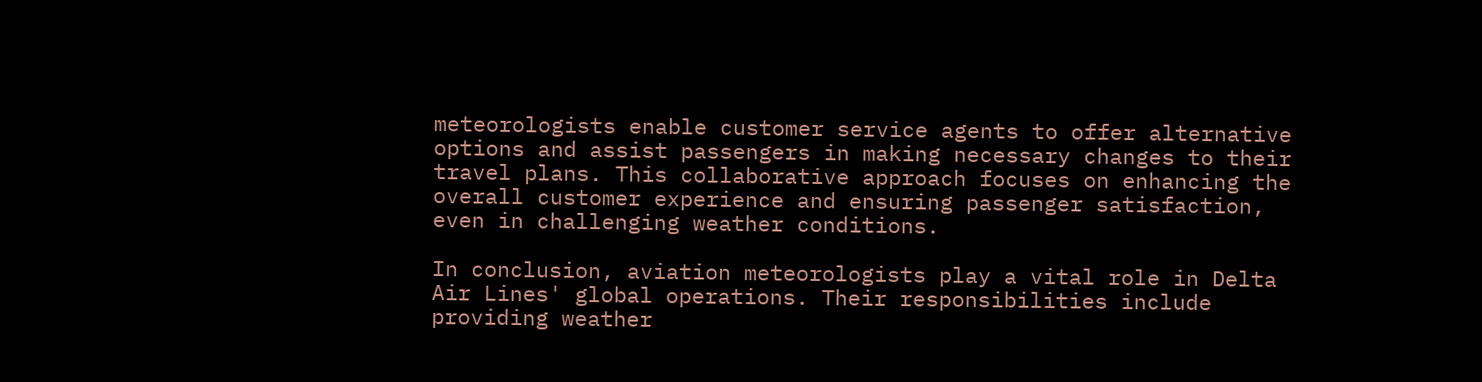meteorologists enable customer service agents to offer alternative options and assist passengers in making necessary changes to their travel plans. This collaborative approach focuses on enhancing the overall customer experience and ensuring passenger satisfaction, even in challenging weather conditions.

In conclusion, aviation meteorologists play a vital role in Delta Air Lines' global operations. Their responsibilities include providing weather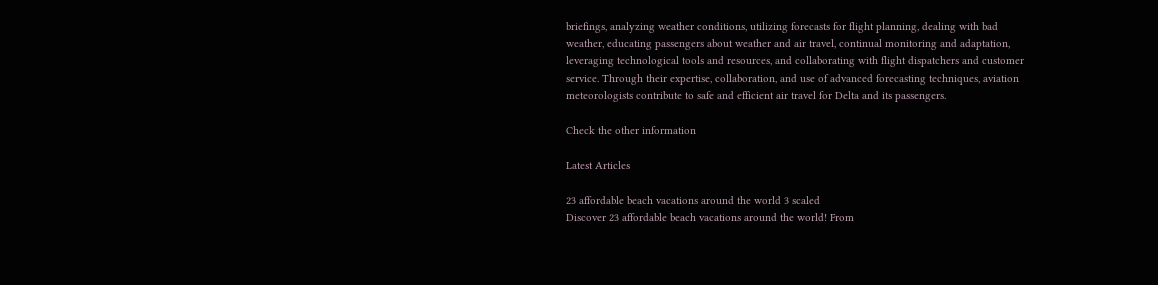briefings, analyzing weather conditions, utilizing forecasts for flight planning, dealing with bad weather, educating passengers about weather and air travel, continual monitoring and adaptation, leveraging technological tools and resources, and collaborating with flight dispatchers and customer service. Through their expertise, collaboration, and use of advanced forecasting techniques, aviation meteorologists contribute to safe and efficient air travel for Delta and its passengers.

Check the other information

Latest Articles

23 affordable beach vacations around the world 3 scaled
Discover 23 affordable beach vacations around the world! From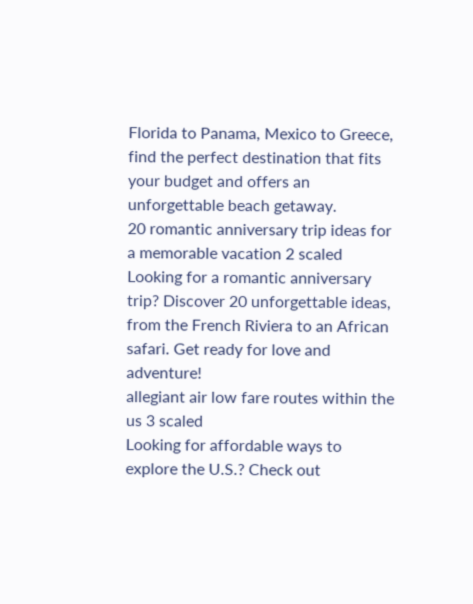Florida to Panama, Mexico to Greece, find the perfect destination that fits your budget and offers an unforgettable beach getaway.
20 romantic anniversary trip ideas for a memorable vacation 2 scaled
Looking for a romantic anniversary trip? Discover 20 unforgettable ideas, from the French Riviera to an African safari. Get ready for love and adventure!
allegiant air low fare routes within the us 3 scaled
Looking for affordable ways to explore the U.S.? Check out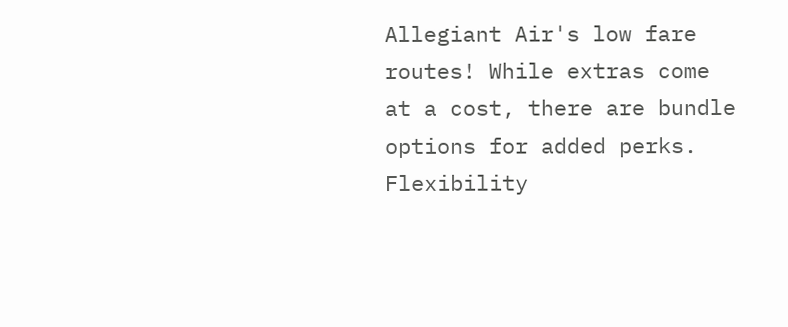Allegiant Air's low fare routes! While extras come at a cost, there are bundle options for added perks. Flexibility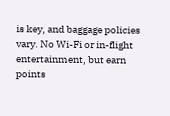is key, and baggage policies vary. No Wi-Fi or in-flight entertainment, but earn points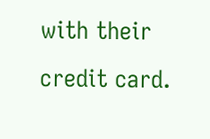with their credit card.